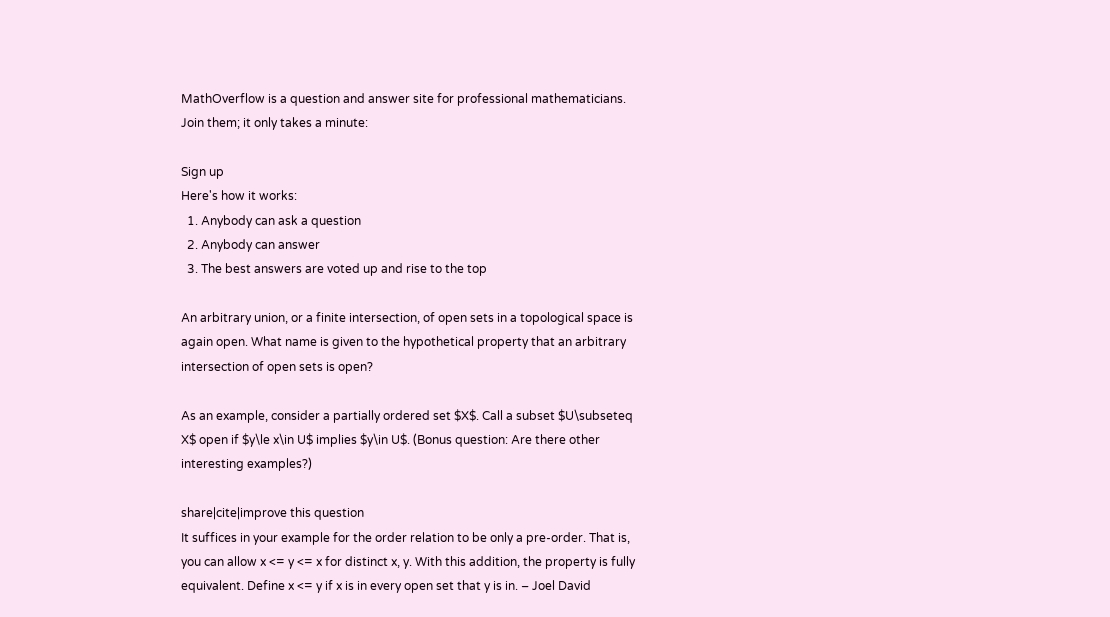MathOverflow is a question and answer site for professional mathematicians. Join them; it only takes a minute:

Sign up
Here's how it works:
  1. Anybody can ask a question
  2. Anybody can answer
  3. The best answers are voted up and rise to the top

An arbitrary union, or a finite intersection, of open sets in a topological space is again open. What name is given to the hypothetical property that an arbitrary intersection of open sets is open?

As an example, consider a partially ordered set $X$. Call a subset $U\subseteq X$ open if $y\le x\in U$ implies $y\in U$. (Bonus question: Are there other interesting examples?)

share|cite|improve this question
It suffices in your example for the order relation to be only a pre-order. That is, you can allow x <= y <= x for distinct x, y. With this addition, the property is fully equivalent. Define x <= y if x is in every open set that y is in. – Joel David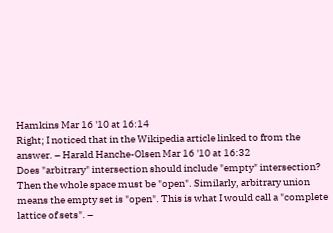Hamkins Mar 16 '10 at 16:14
Right; I noticed that in the Wikipedia article linked to from the answer. – Harald Hanche-Olsen Mar 16 '10 at 16:32
Does "arbitrary" intersection should include "empty" intersection? Then the whole space must be "open". Similarly, arbitrary union means the empty set is "open". This is what I would call a "complete lattice of sets". –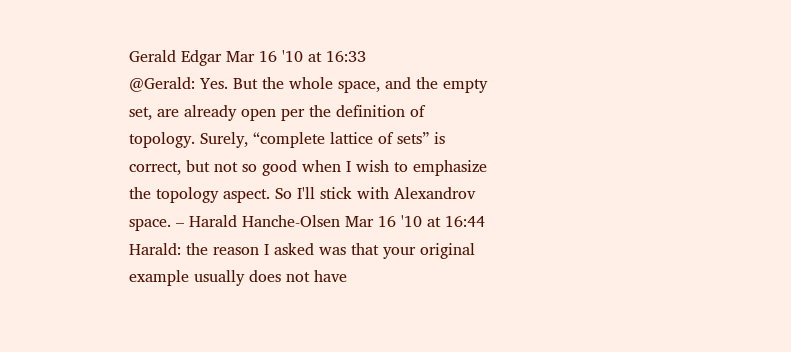Gerald Edgar Mar 16 '10 at 16:33
@Gerald: Yes. But the whole space, and the empty set, are already open per the definition of topology. Surely, “complete lattice of sets” is correct, but not so good when I wish to emphasize the topology aspect. So I'll stick with Alexandrov space. – Harald Hanche-Olsen Mar 16 '10 at 16:44
Harald: the reason I asked was that your original example usually does not have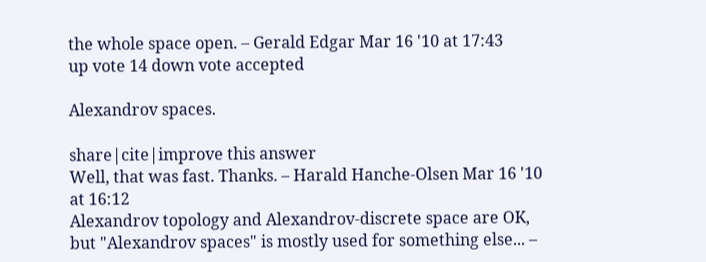the whole space open. – Gerald Edgar Mar 16 '10 at 17:43
up vote 14 down vote accepted

Alexandrov spaces.

share|cite|improve this answer
Well, that was fast. Thanks. – Harald Hanche-Olsen Mar 16 '10 at 16:12
Alexandrov topology and Alexandrov-discrete space are OK, but "Alexandrov spaces" is mostly used for something else... –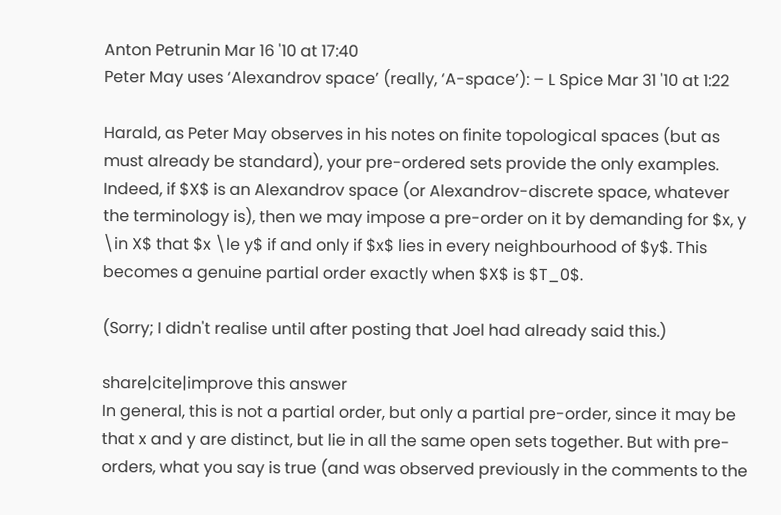Anton Petrunin Mar 16 '10 at 17:40
Peter May uses ‘Alexandrov space’ (really, ‘A-space’): – L Spice Mar 31 '10 at 1:22

Harald, as Peter May observes in his notes on finite topological spaces (but as must already be standard), your pre-ordered sets provide the only examples. Indeed, if $X$ is an Alexandrov space (or Alexandrov-discrete space, whatever the terminology is), then we may impose a pre-order on it by demanding for $x, y \in X$ that $x \le y$ if and only if $x$ lies in every neighbourhood of $y$. This becomes a genuine partial order exactly when $X$ is $T_0$.

(Sorry; I didn't realise until after posting that Joel had already said this.)

share|cite|improve this answer
In general, this is not a partial order, but only a partial pre-order, since it may be that x and y are distinct, but lie in all the same open sets together. But with pre-orders, what you say is true (and was observed previously in the comments to the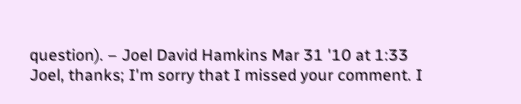question). – Joel David Hamkins Mar 31 '10 at 1:33
Joel, thanks; I'm sorry that I missed your comment. I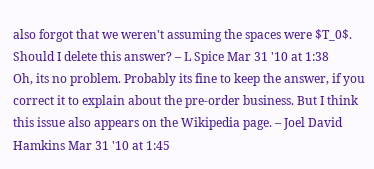also forgot that we weren't assuming the spaces were $T_0$. Should I delete this answer? – L Spice Mar 31 '10 at 1:38
Oh, its no problem. Probably its fine to keep the answer, if you correct it to explain about the pre-order business. But I think this issue also appears on the Wikipedia page. – Joel David Hamkins Mar 31 '10 at 1:45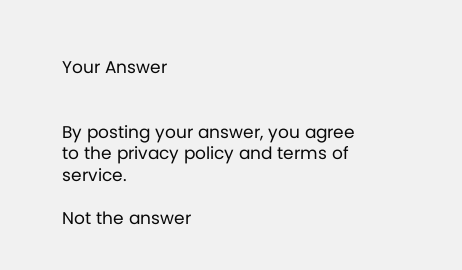Your Answer


By posting your answer, you agree to the privacy policy and terms of service.

Not the answer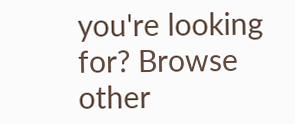you're looking for? Browse other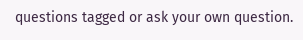questions tagged or ask your own question.